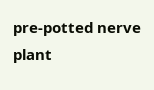pre-potted nerve plant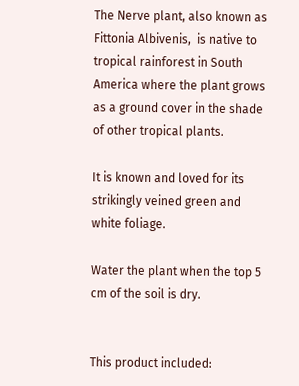The Nerve plant, also known as  Fittonia Albivenis,  is native to tropical rainforest in South America where the plant grows as a ground cover in the shade of other tropical plants.

It is known and loved for its strikingly veined green and white foliage.

Water the plant when the top 5 cm of the soil is dry.


This product included: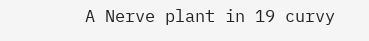A Nerve plant in 19 curvy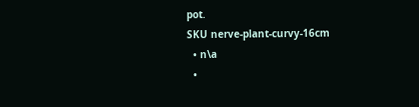pot.
SKU nerve-plant-curvy-16cm
  • n\a
  •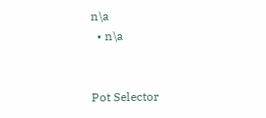n\a
  • n\a


Pot Selector